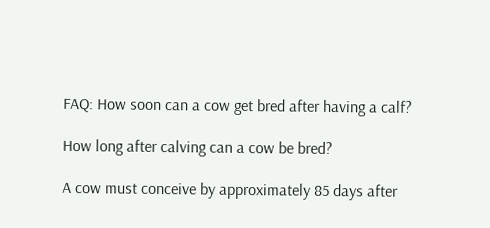FAQ: How soon can a cow get bred after having a calf?

How long after calving can a cow be bred?

A cow must conceive by approximately 85 days after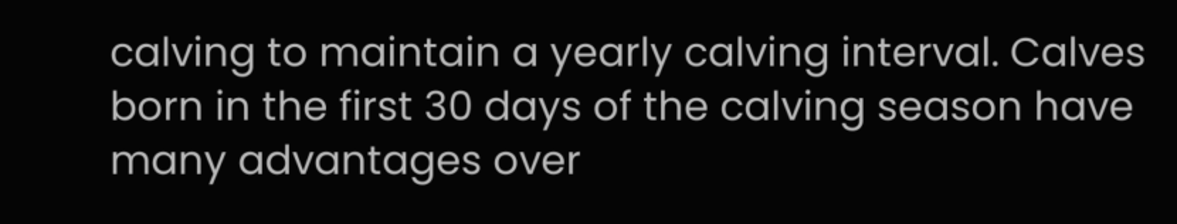calving to maintain a yearly calving interval. Calves born in the first 30 days of the calving season have many advantages over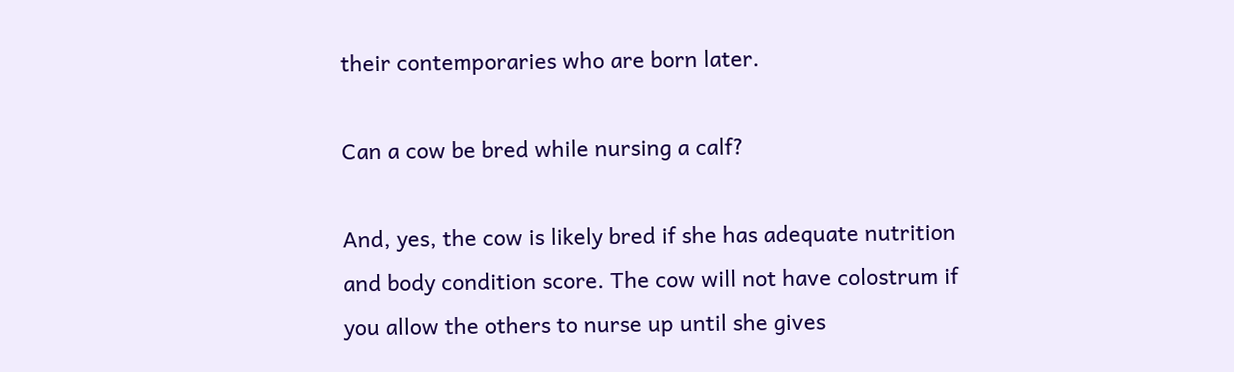their contemporaries who are born later.

Can a cow be bred while nursing a calf?

And, yes, the cow is likely bred if she has adequate nutrition and body condition score. The cow will not have colostrum if you allow the others to nurse up until she gives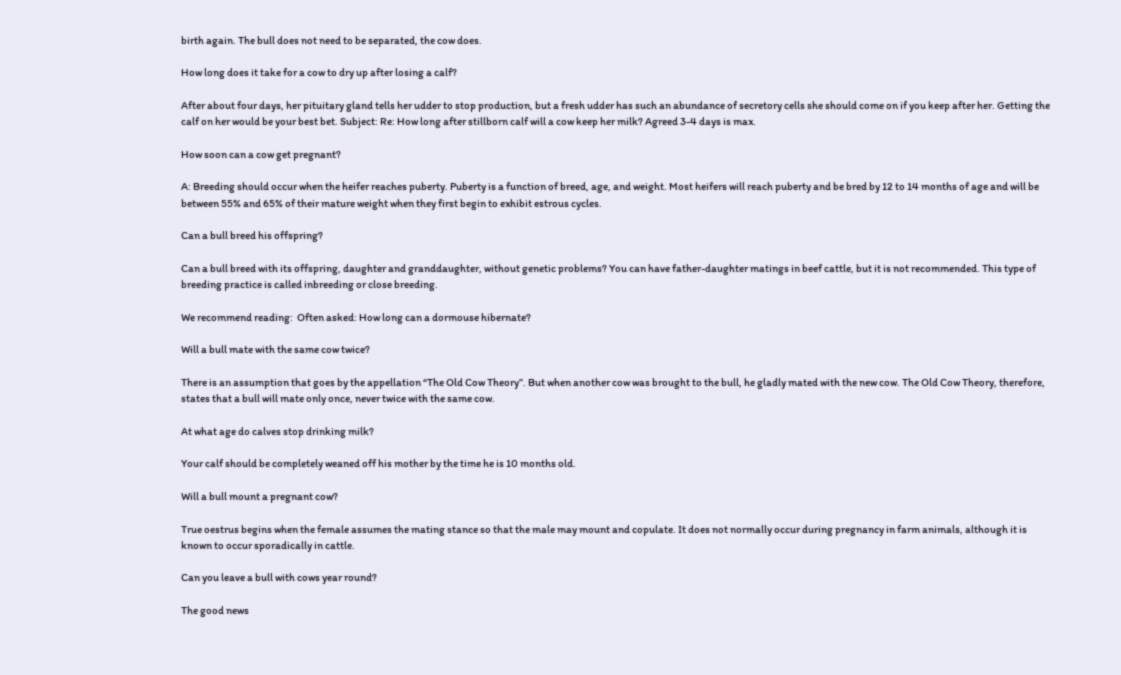birth again. The bull does not need to be separated, the cow does.

How long does it take for a cow to dry up after losing a calf?

After about four days, her pituitary gland tells her udder to stop production, but a fresh udder has such an abundance of secretory cells she should come on if you keep after her. Getting the calf on her would be your best bet. Subject: Re: How long after stillborn calf will a cow keep her milk? Agreed 3-4 days is max.

How soon can a cow get pregnant?

A: Breeding should occur when the heifer reaches puberty. Puberty is a function of breed, age, and weight. Most heifers will reach puberty and be bred by 12 to 14 months of age and will be between 55% and 65% of their mature weight when they first begin to exhibit estrous cycles.

Can a bull breed his offspring?

Can a bull breed with its offspring, daughter and granddaughter, without genetic problems? You can have father-daughter matings in beef cattle, but it is not recommended. This type of breeding practice is called inbreeding or close breeding.

We recommend reading:  Often asked: How long can a dormouse hibernate?

Will a bull mate with the same cow twice?

There is an assumption that goes by the appellation “The Old Cow Theory”. But when another cow was brought to the bull, he gladly mated with the new cow. The Old Cow Theory, therefore, states that a bull will mate only once, never twice with the same cow.

At what age do calves stop drinking milk?

Your calf should be completely weaned off his mother by the time he is 10 months old.

Will a bull mount a pregnant cow?

True oestrus begins when the female assumes the mating stance so that the male may mount and copulate. It does not normally occur during pregnancy in farm animals, although it is known to occur sporadically in cattle.

Can you leave a bull with cows year round?

The good news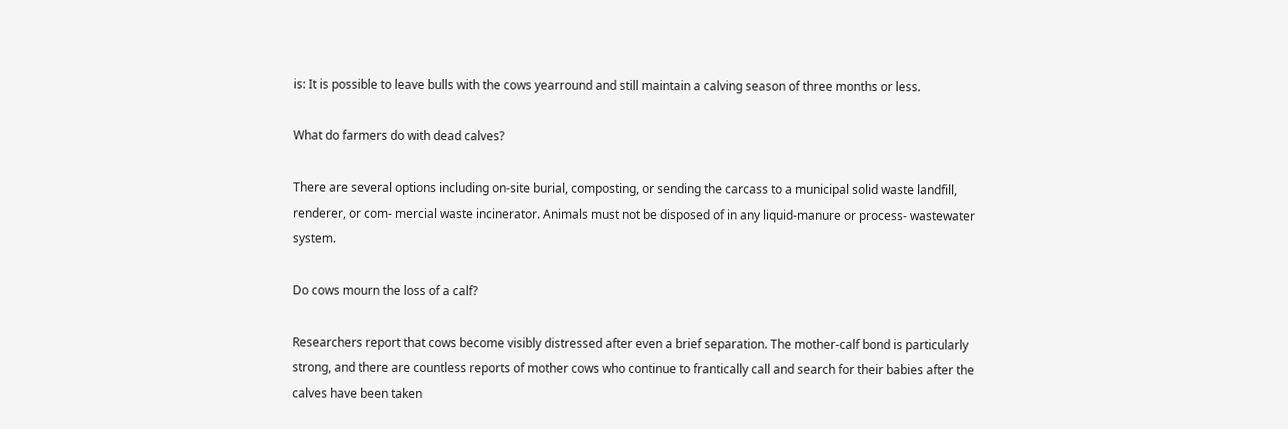is: It is possible to leave bulls with the cows yearround and still maintain a calving season of three months or less.

What do farmers do with dead calves?

There are several options including on-site burial, composting, or sending the carcass to a municipal solid waste landfill, renderer, or com- mercial waste incinerator. Animals must not be disposed of in any liquid-manure or process- wastewater system.

Do cows mourn the loss of a calf?

Researchers report that cows become visibly distressed after even a brief separation. The mother-calf bond is particularly strong, and there are countless reports of mother cows who continue to frantically call and search for their babies after the calves have been taken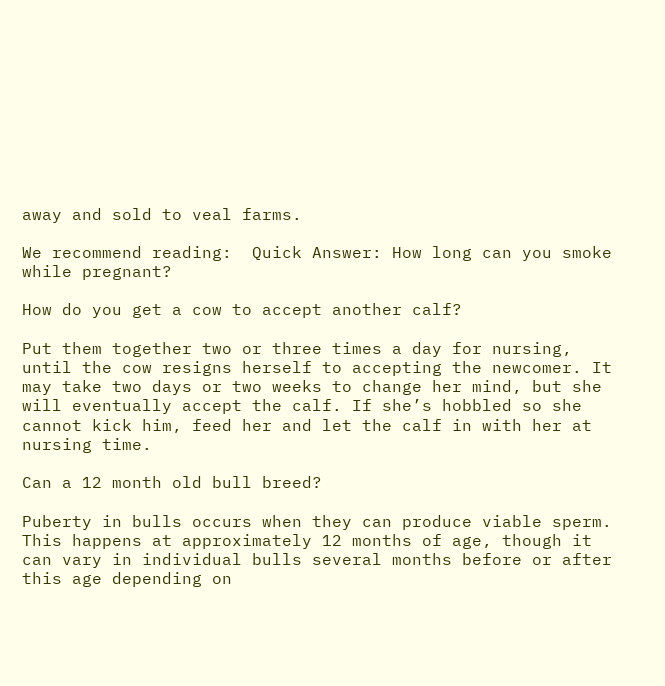away and sold to veal farms.

We recommend reading:  Quick Answer: How long can you smoke while pregnant?

How do you get a cow to accept another calf?

Put them together two or three times a day for nursing, until the cow resigns herself to accepting the newcomer. It may take two days or two weeks to change her mind, but she will eventually accept the calf. If she’s hobbled so she cannot kick him, feed her and let the calf in with her at nursing time.

Can a 12 month old bull breed?

Puberty in bulls occurs when they can produce viable sperm. This happens at approximately 12 months of age, though it can vary in individual bulls several months before or after this age depending on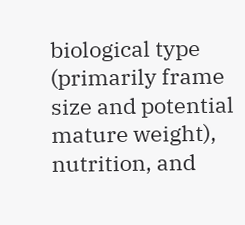biological type (primarily frame size and potential mature weight), nutrition, and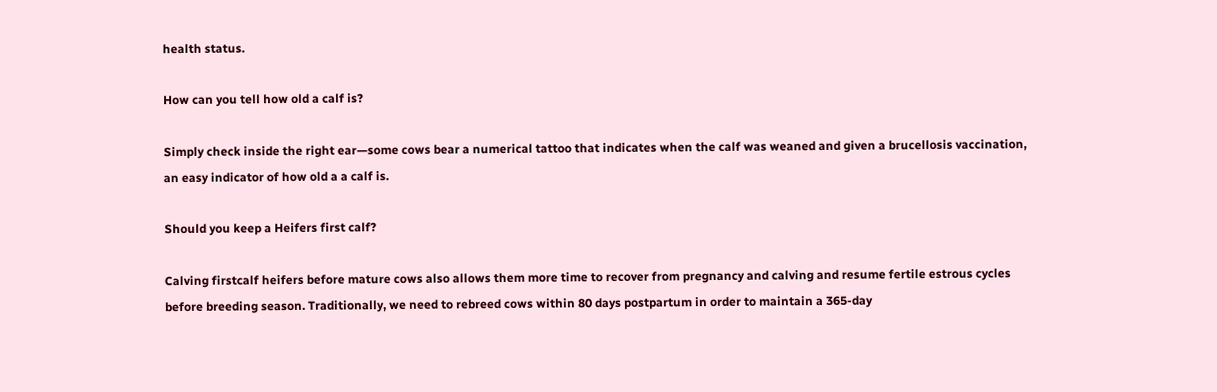health status.

How can you tell how old a calf is?

Simply check inside the right ear—some cows bear a numerical tattoo that indicates when the calf was weaned and given a brucellosis vaccination, an easy indicator of how old a a calf is.

Should you keep a Heifers first calf?

Calving firstcalf heifers before mature cows also allows them more time to recover from pregnancy and calving and resume fertile estrous cycles before breeding season. Traditionally, we need to rebreed cows within 80 days postpartum in order to maintain a 365-day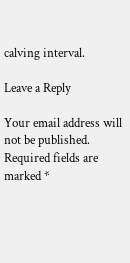calving interval.

Leave a Reply

Your email address will not be published. Required fields are marked *